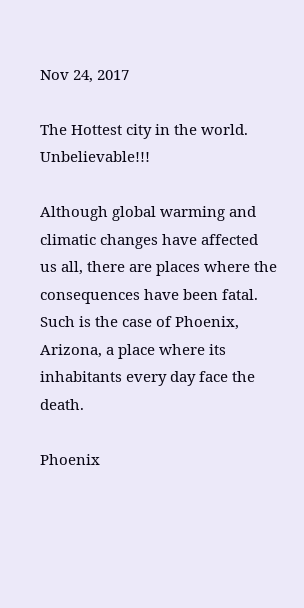Nov 24, 2017

The Hottest city in the world. Unbelievable!!!

Although global warming and climatic changes have affected us all, there are places where the consequences have been fatal. Such is the case of Phoenix, Arizona, a place where its inhabitants every day face the death.

Phoenix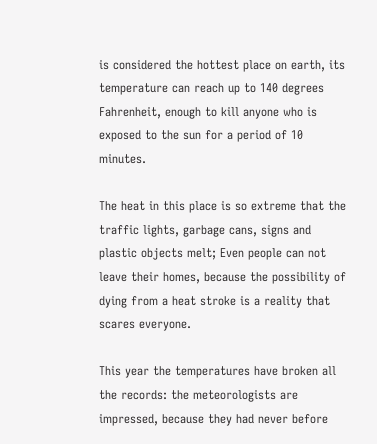is considered the hottest place on earth, its temperature can reach up to 140 degrees Fahrenheit, enough to kill anyone who is exposed to the sun for a period of 10 minutes.

The heat in this place is so extreme that the traffic lights, garbage cans, signs and plastic objects melt; Even people can not leave their homes, because the possibility of dying from a heat stroke is a reality that scares everyone.

This year the temperatures have broken all the records: the meteorologists are impressed, because they had never before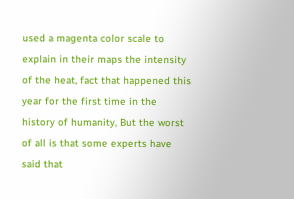used a magenta color scale to explain in their maps the intensity of the heat, fact that happened this year for the first time in the history of humanity, But the worst of all is that some experts have said that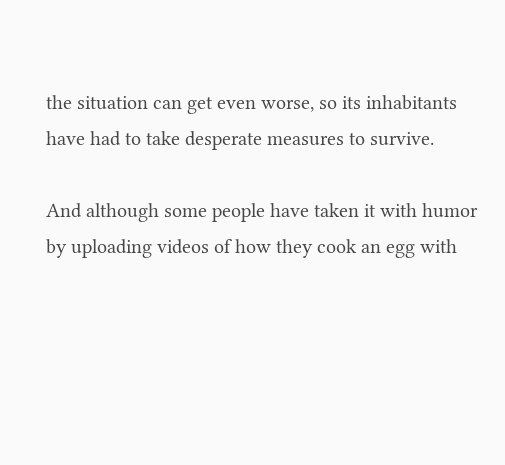the situation can get even worse, so its inhabitants have had to take desperate measures to survive.

And although some people have taken it with humor by uploading videos of how they cook an egg with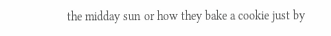the midday sun or how they bake a cookie just by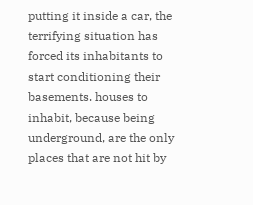putting it inside a car, the terrifying situation has forced its inhabitants to start conditioning their basements. houses to inhabit, because being underground, are the only places that are not hit by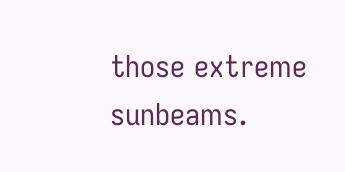those extreme sunbeams.